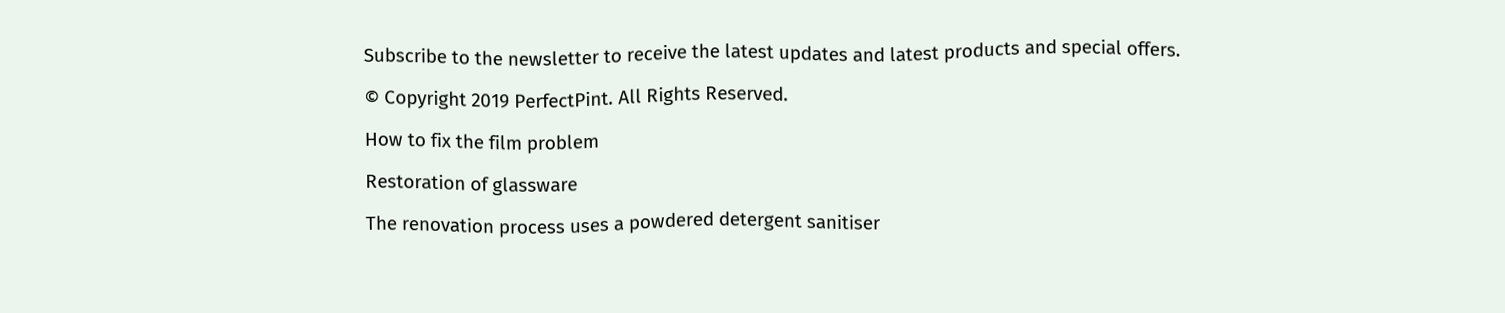Subscribe to the newsletter to receive the latest updates and latest products and special offers.

© Copyright 2019 PerfectPint. All Rights Reserved.

How to fix the film problem

Restoration of glassware

The renovation process uses a powdered detergent sanitiser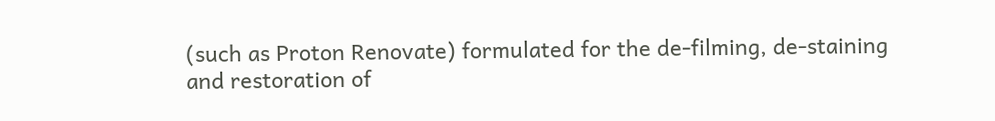(such as Proton Renovate) formulated for the de-filming, de-staining and restoration of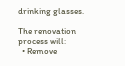drinking glasses.

The renovation process will:
  • Remove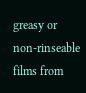greasy or non-rinseable films from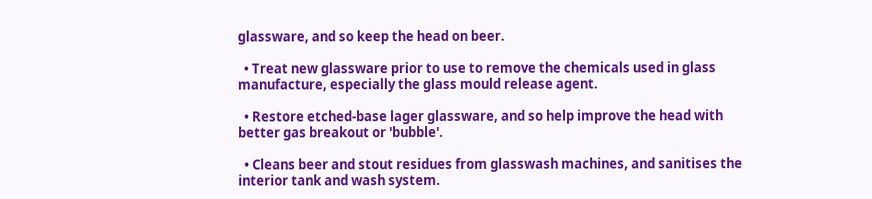glassware, and so keep the head on beer.

  • Treat new glassware prior to use to remove the chemicals used in glass manufacture, especially the glass mould release agent.

  • Restore etched-base lager glassware, and so help improve the head with better gas breakout or 'bubble'.

  • Cleans beer and stout residues from glasswash machines, and sanitises the interior tank and wash system.